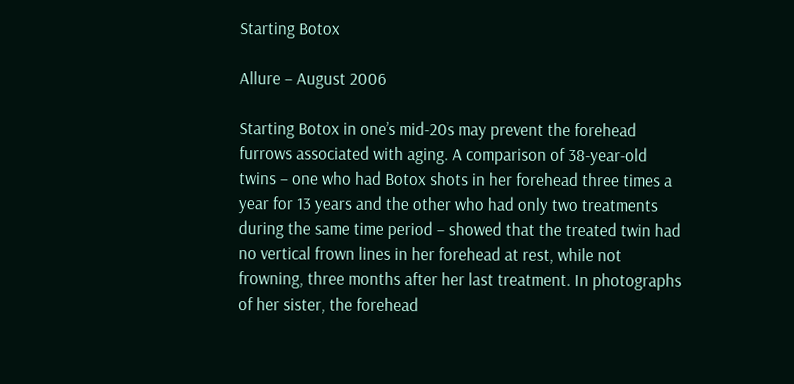Starting Botox

Allure – August 2006

Starting Botox in one’s mid-20s may prevent the forehead furrows associated with aging. A comparison of 38-year-old twins – one who had Botox shots in her forehead three times a year for 13 years and the other who had only two treatments during the same time period – showed that the treated twin had no vertical frown lines in her forehead at rest, while not frowning, three months after her last treatment. In photographs of her sister, the forehead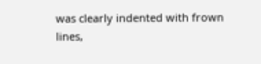was clearly indented with frown lines,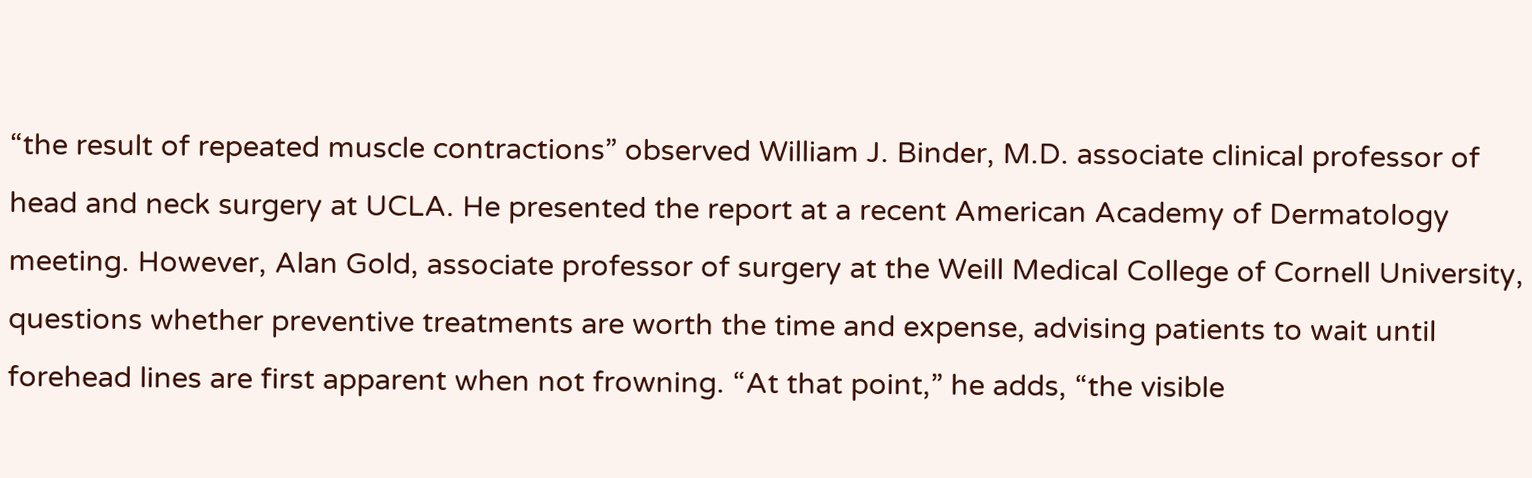“the result of repeated muscle contractions” observed William J. Binder, M.D. associate clinical professor of head and neck surgery at UCLA. He presented the report at a recent American Academy of Dermatology meeting. However, Alan Gold, associate professor of surgery at the Weill Medical College of Cornell University, questions whether preventive treatments are worth the time and expense, advising patients to wait until forehead lines are first apparent when not frowning. “At that point,” he adds, “the visible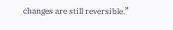changes are still reversible.”